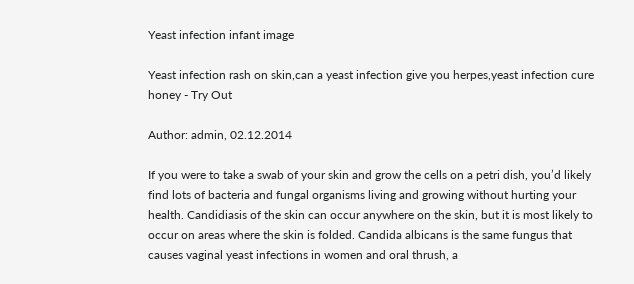Yeast infection infant image

Yeast infection rash on skin,can a yeast infection give you herpes,yeast infection cure honey - Try Out

Author: admin, 02.12.2014

If you were to take a swab of your skin and grow the cells on a petri dish, you’d likely find lots of bacteria and fungal organisms living and growing without hurting your health. Candidiasis of the skin can occur anywhere on the skin, but it is most likely to occur on areas where the skin is folded. Candida albicans is the same fungus that causes vaginal yeast infections in women and oral thrush, a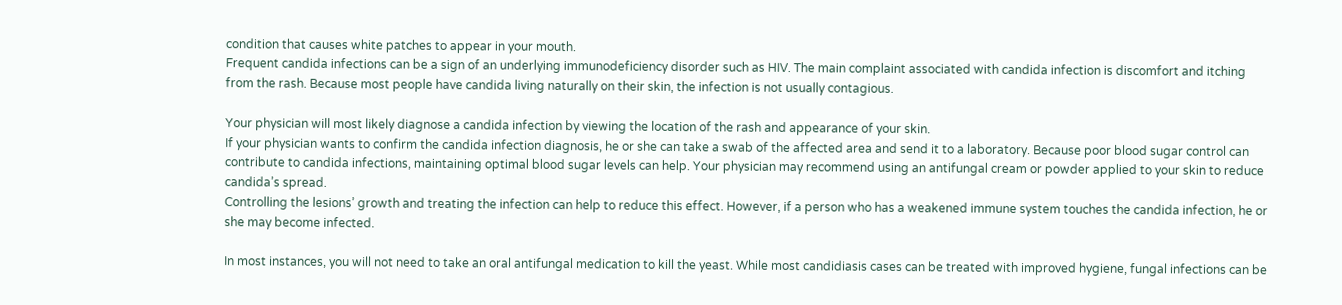condition that causes white patches to appear in your mouth.
Frequent candida infections can be a sign of an underlying immunodeficiency disorder such as HIV. The main complaint associated with candida infection is discomfort and itching from the rash. Because most people have candida living naturally on their skin, the infection is not usually contagious.

Your physician will most likely diagnose a candida infection by viewing the location of the rash and appearance of your skin.
If your physician wants to confirm the candida infection diagnosis, he or she can take a swab of the affected area and send it to a laboratory. Because poor blood sugar control can contribute to candida infections, maintaining optimal blood sugar levels can help. Your physician may recommend using an antifungal cream or powder applied to your skin to reduce candida’s spread.
Controlling the lesions’ growth and treating the infection can help to reduce this effect. However, if a person who has a weakened immune system touches the candida infection, he or she may become infected.

In most instances, you will not need to take an oral antifungal medication to kill the yeast. While most candidiasis cases can be treated with improved hygiene, fungal infections can be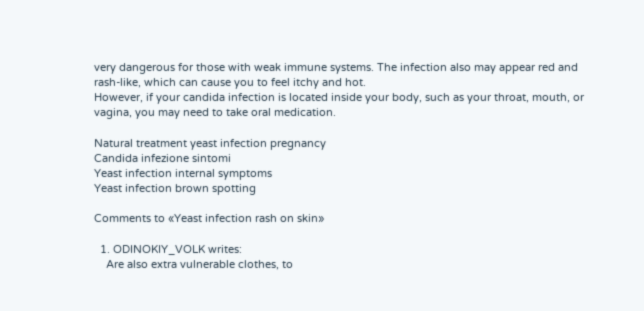very dangerous for those with weak immune systems. The infection also may appear red and rash-like, which can cause you to feel itchy and hot.
However, if your candida infection is located inside your body, such as your throat, mouth, or vagina, you may need to take oral medication.

Natural treatment yeast infection pregnancy
Candida infezione sintomi
Yeast infection internal symptoms
Yeast infection brown spotting

Comments to «Yeast infection rash on skin»

  1. ODINOKIY_VOLK writes:
    Are also extra vulnerable clothes, to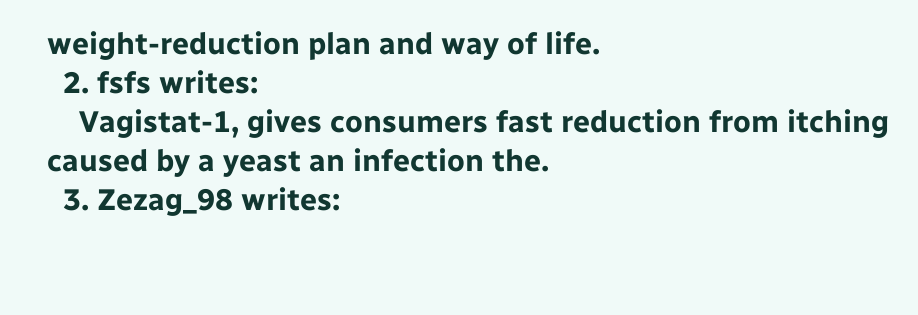weight-reduction plan and way of life.
  2. fsfs writes:
    Vagistat-1, gives consumers fast reduction from itching caused by a yeast an infection the.
  3. Zezag_98 writes: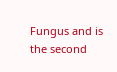Fungus and is the second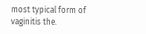most typical form of vaginitis the.